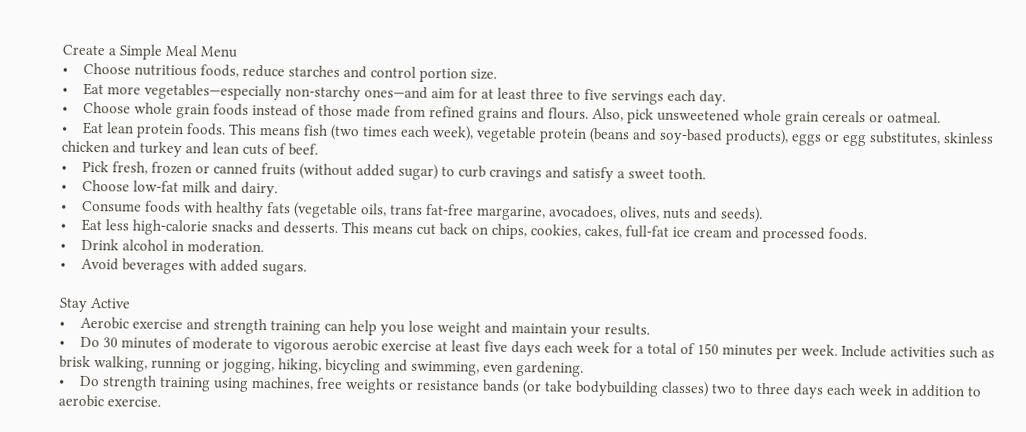Create a Simple Meal Menu
•    Choose nutritious foods, reduce starches and control portion size.
•    Eat more vegetables—especially non-starchy ones—and aim for at least three to five servings each day.
•    Choose whole grain foods instead of those made from refined grains and flours. Also, pick unsweetened whole grain cereals or oatmeal.
•    Eat lean protein foods. This means fish (two times each week), vegetable protein (beans and soy-based products), eggs or egg substitutes, skinless chicken and turkey and lean cuts of beef.
•    Pick fresh, frozen or canned fruits (without added sugar) to curb cravings and satisfy a sweet tooth.
•    Choose low-fat milk and dairy.
•    Consume foods with healthy fats (vegetable oils, trans fat-free margarine, avocadoes, olives, nuts and seeds).
•    Eat less high-calorie snacks and desserts. This means cut back on chips, cookies, cakes, full-fat ice cream and processed foods.
•    Drink alcohol in moderation.
•    Avoid beverages with added sugars.

Stay Active
•    Aerobic exercise and strength training can help you lose weight and maintain your results.
•    Do 30 minutes of moderate to vigorous aerobic exercise at least five days each week for a total of 150 minutes per week. Include activities such as brisk walking, running or jogging, hiking, bicycling and swimming, even gardening.
•    Do strength training using machines, free weights or resistance bands (or take bodybuilding classes) two to three days each week in addition to aerobic exercise.